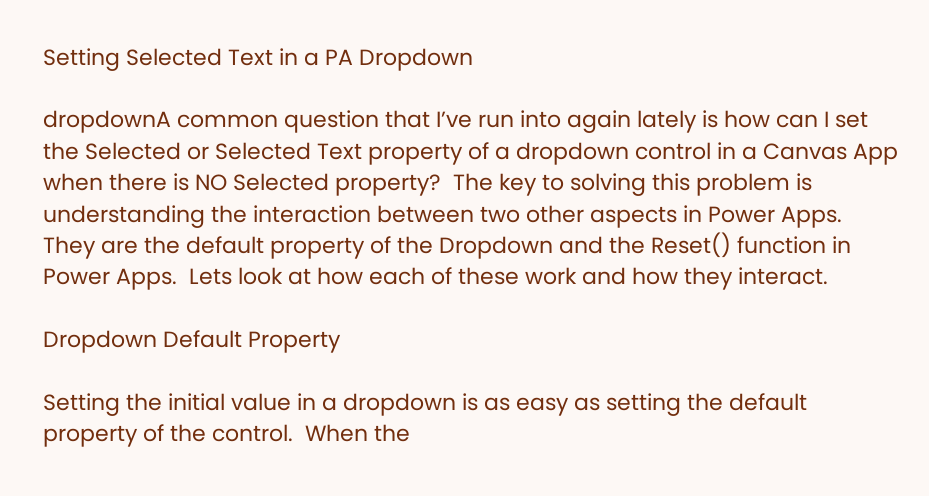Setting Selected Text in a PA Dropdown

dropdownA common question that I’ve run into again lately is how can I set the Selected or Selected Text property of a dropdown control in a Canvas App when there is NO Selected property?  The key to solving this problem is understanding the interaction between two other aspects in Power Apps.  They are the default property of the Dropdown and the Reset() function in Power Apps.  Lets look at how each of these work and how they interact.

Dropdown Default Property

Setting the initial value in a dropdown is as easy as setting the default property of the control.  When the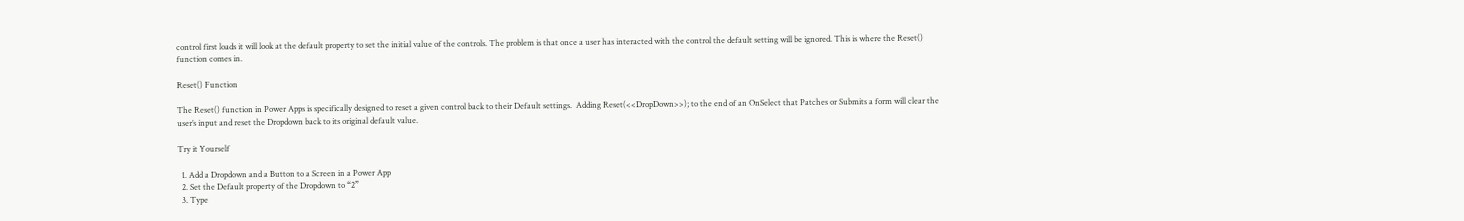control first loads it will look at the default property to set the initial value of the controls. The problem is that once a user has interacted with the control the default setting will be ignored. This is where the Reset() function comes in.

Reset() Function

The Reset() function in Power Apps is specifically designed to reset a given control back to their Default settings.  Adding Reset(<<DropDown>>); to the end of an OnSelect that Patches or Submits a form will clear the user’s input and reset the Dropdown back to its original default value.

Try it Yourself

  1. Add a Dropdown and a Button to a Screen in a Power App
  2. Set the Default property of the Dropdown to “2”
  3. Type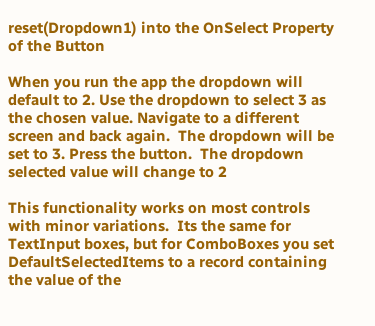reset(Dropdown1) into the OnSelect Property of the Button

When you run the app the dropdown will default to 2. Use the dropdown to select 3 as the chosen value. Navigate to a different screen and back again.  The dropdown will be set to 3. Press the button.  The dropdown selected value will change to 2

This functionality works on most controls with minor variations.  Its the same for TextInput boxes, but for ComboBoxes you set DefaultSelectedItems to a record containing the value of the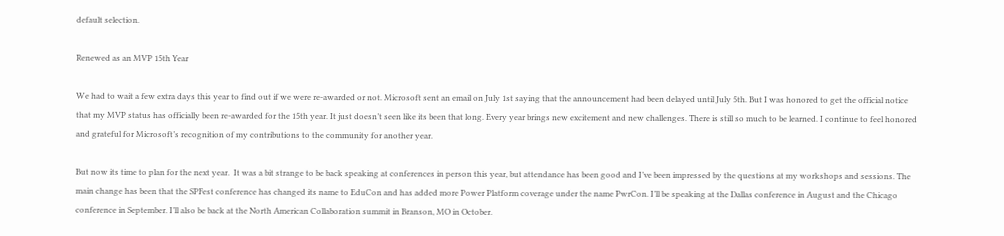default selection.

Renewed as an MVP 15th Year

We had to wait a few extra days this year to find out if we were re-awarded or not. Microsoft sent an email on July 1st saying that the announcement had been delayed until July 5th. But I was honored to get the official notice that my MVP status has officially been re-awarded for the 15th year. It just doesn’t seen like its been that long. Every year brings new excitement and new challenges. There is still so much to be learned. I continue to feel honored and grateful for Microsoft’s recognition of my contributions to the community for another year.

But now its time to plan for the next year.  It was a bit strange to be back speaking at conferences in person this year, but attendance has been good and I’ve been impressed by the questions at my workshops and sessions. The main change has been that the SPFest conference has changed its name to EduCon and has added more Power Platform coverage under the name PwrCon. I’ll be speaking at the Dallas conference in August and the Chicago conference in September. I’ll also be back at the North American Collaboration summit in Branson, MO in October.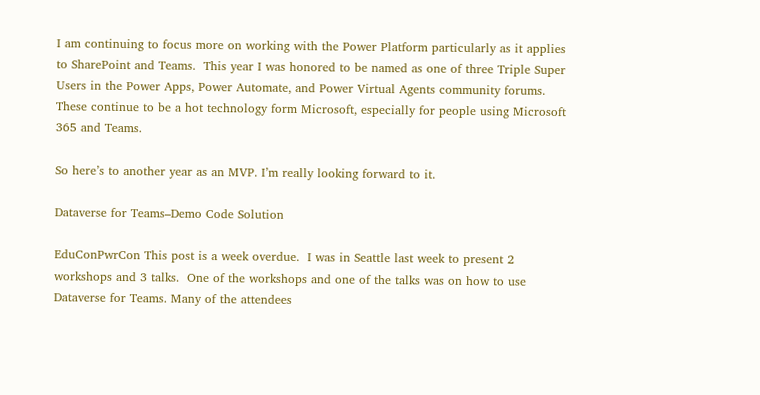I am continuing to focus more on working with the Power Platform particularly as it applies to SharePoint and Teams.  This year I was honored to be named as one of three Triple Super Users in the Power Apps, Power Automate, and Power Virtual Agents community forums. These continue to be a hot technology form Microsoft, especially for people using Microsoft 365 and Teams.

So here’s to another year as an MVP. I’m really looking forward to it.

Dataverse for Teams–Demo Code Solution

EduConPwrCon This post is a week overdue.  I was in Seattle last week to present 2 workshops and 3 talks.  One of the workshops and one of the talks was on how to use Dataverse for Teams. Many of the attendees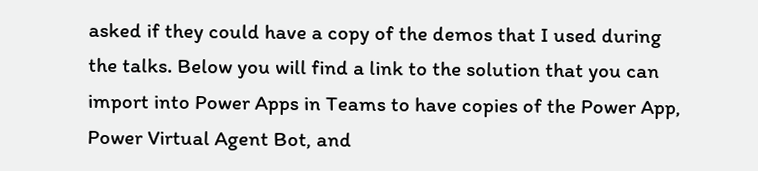asked if they could have a copy of the demos that I used during the talks. Below you will find a link to the solution that you can import into Power Apps in Teams to have copies of the Power App, Power Virtual Agent Bot, and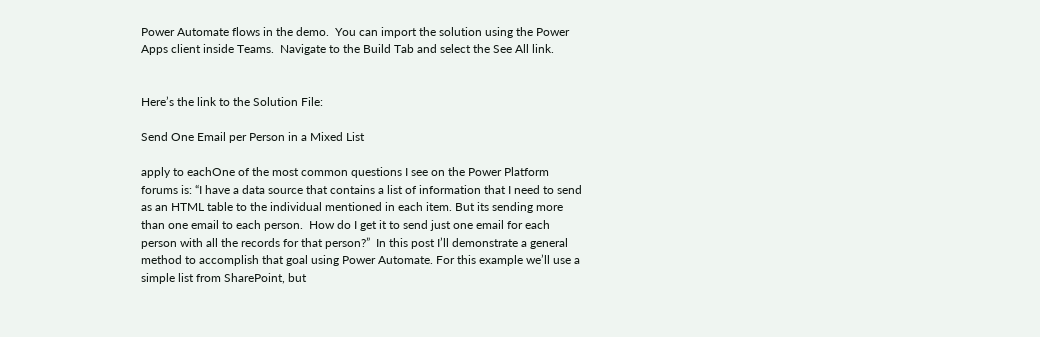Power Automate flows in the demo.  You can import the solution using the Power Apps client inside Teams.  Navigate to the Build Tab and select the See All link.


Here’s the link to the Solution File:

Send One Email per Person in a Mixed List

apply to eachOne of the most common questions I see on the Power Platform forums is: “I have a data source that contains a list of information that I need to send as an HTML table to the individual mentioned in each item. But its sending more than one email to each person.  How do I get it to send just one email for each person with all the records for that person?”  In this post I’ll demonstrate a general method to accomplish that goal using Power Automate. For this example we’ll use a simple list from SharePoint, but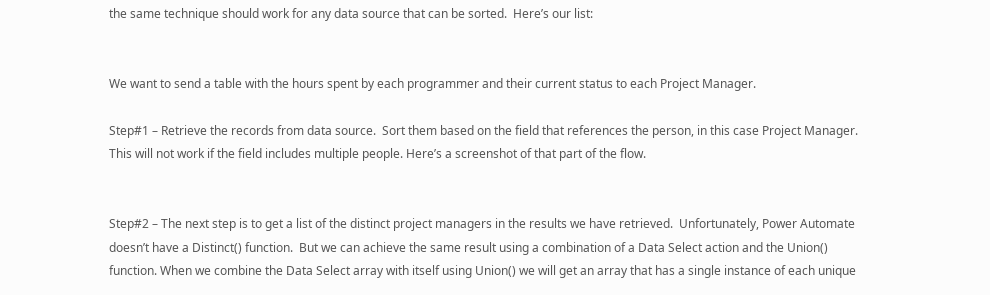the same technique should work for any data source that can be sorted.  Here’s our list:


We want to send a table with the hours spent by each programmer and their current status to each Project Manager.

Step#1 – Retrieve the records from data source.  Sort them based on the field that references the person, in this case Project Manager. This will not work if the field includes multiple people. Here’s a screenshot of that part of the flow.


Step#2 – The next step is to get a list of the distinct project managers in the results we have retrieved.  Unfortunately, Power Automate doesn’t have a Distinct() function.  But we can achieve the same result using a combination of a Data Select action and the Union() function. When we combine the Data Select array with itself using Union() we will get an array that has a single instance of each unique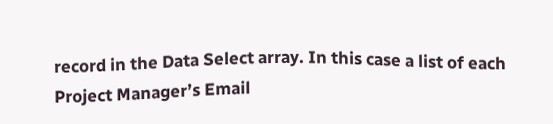record in the Data Select array. In this case a list of each Project Manager’s Email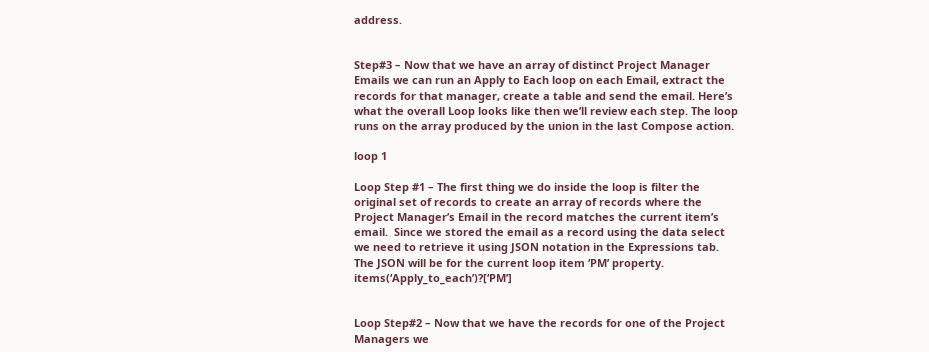address.


Step#3 – Now that we have an array of distinct Project Manager Emails we can run an Apply to Each loop on each Email, extract the records for that manager, create a table and send the email. Here’s what the overall Loop looks like then we’ll review each step. The loop runs on the array produced by the union in the last Compose action.

loop 1

Loop Step #1 – The first thing we do inside the loop is filter the original set of records to create an array of records where the Project Manager’s Email in the record matches the current item’s email.  Since we stored the email as a record using the data select we need to retrieve it using JSON notation in the Expressions tab.  The JSON will be for the current loop item ‘PM’ property.  items(‘Apply_to_each’)?[‘PM’]


Loop Step#2 – Now that we have the records for one of the Project Managers we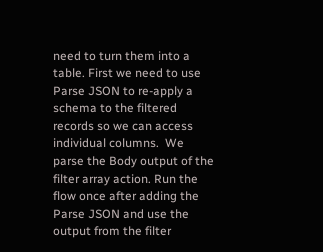need to turn them into a table. First we need to use Parse JSON to re-apply a schema to the filtered records so we can access individual columns.  We parse the Body output of the filter array action. Run the flow once after adding the Parse JSON and use the output from the filter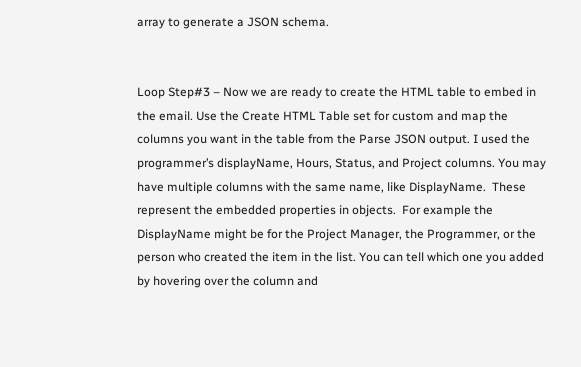array to generate a JSON schema.


Loop Step#3 – Now we are ready to create the HTML table to embed in the email. Use the Create HTML Table set for custom and map the columns you want in the table from the Parse JSON output. I used the programmer’s displayName, Hours, Status, and Project columns. You may have multiple columns with the same name, like DisplayName.  These represent the embedded properties in objects.  For example the DisplayName might be for the Project Manager, the Programmer, or the person who created the item in the list. You can tell which one you added by hovering over the column and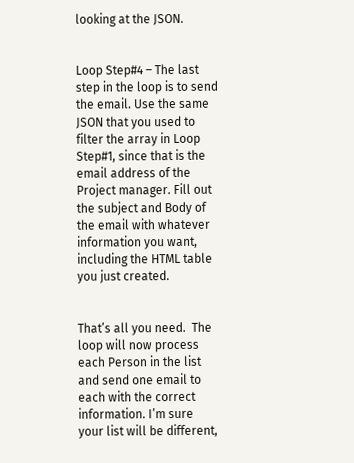looking at the JSON.


Loop Step#4 – The last step in the loop is to send the email. Use the same JSON that you used to filter the array in Loop Step#1, since that is the email address of the Project manager. Fill out the subject and Body of the email with whatever information you want, including the HTML table you just created.


That’s all you need.  The loop will now process each Person in the list and send one email to each with the correct information. I’m sure your list will be different,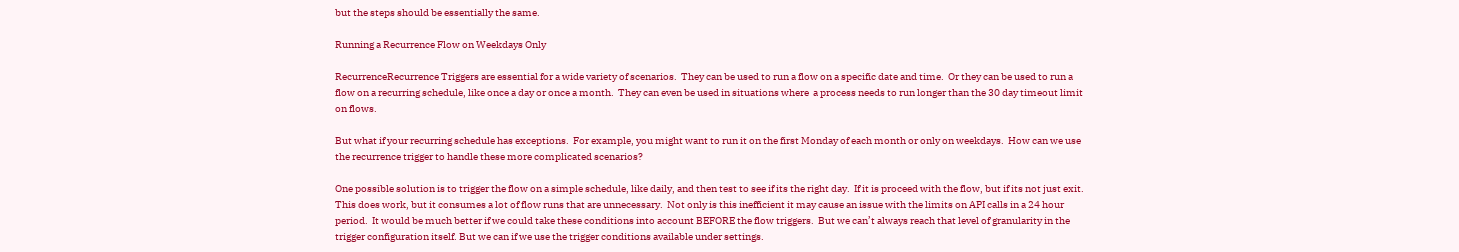but the steps should be essentially the same.

Running a Recurrence Flow on Weekdays Only

RecurrenceRecurrence Triggers are essential for a wide variety of scenarios.  They can be used to run a flow on a specific date and time.  Or they can be used to run a flow on a recurring schedule, like once a day or once a month.  They can even be used in situations where  a process needs to run longer than the 30 day timeout limit on flows.

But what if your recurring schedule has exceptions.  For example, you might want to run it on the first Monday of each month or only on weekdays.  How can we use the recurrence trigger to handle these more complicated scenarios?

One possible solution is to trigger the flow on a simple schedule, like daily, and then test to see if its the right day.  If it is proceed with the flow, but if its not just exit.  This does work, but it consumes a lot of flow runs that are unnecessary.  Not only is this inefficient it may cause an issue with the limits on API calls in a 24 hour period.  It would be much better if we could take these conditions into account BEFORE the flow triggers.  But we can’t always reach that level of granularity in the trigger configuration itself. But we can if we use the trigger conditions available under settings.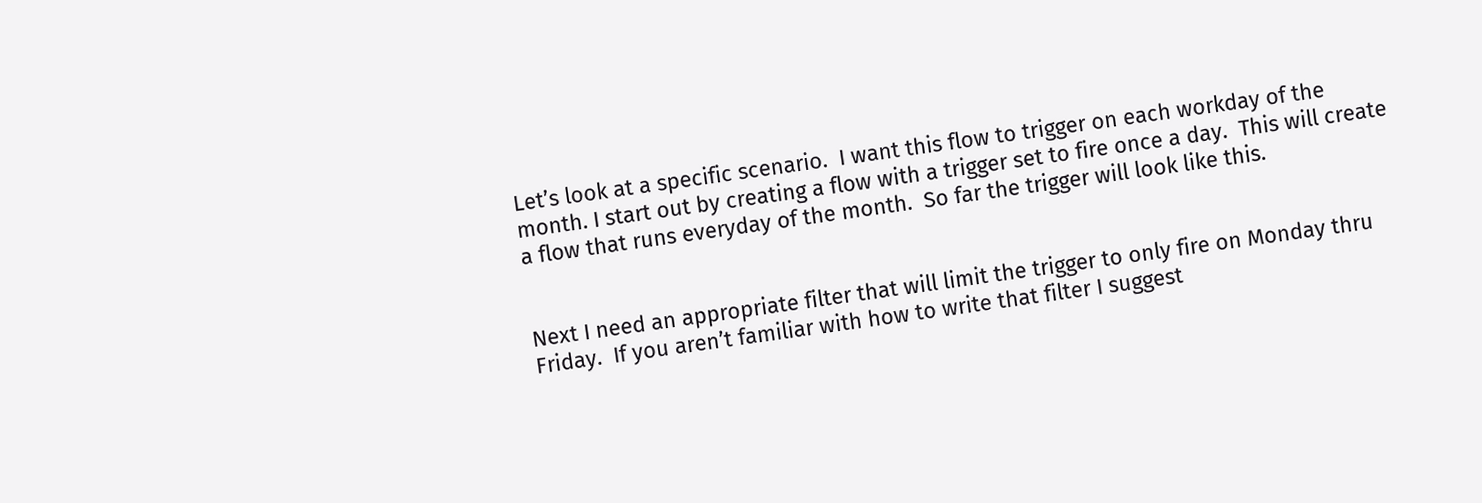Let’s look at a specific scenario.  I want this flow to trigger on each workday of the month. I start out by creating a flow with a trigger set to fire once a day.  This will create a flow that runs everyday of the month.  So far the trigger will look like this.


Next I need an appropriate filter that will limit the trigger to only fire on Monday thru Friday.  If you aren’t familiar with how to write that filter I suggest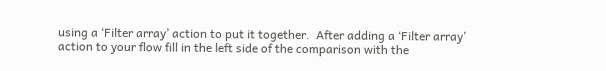using a ‘Filter array’ action to put it together.  After adding a ‘Filter array’ action to your flow fill in the left side of the comparison with the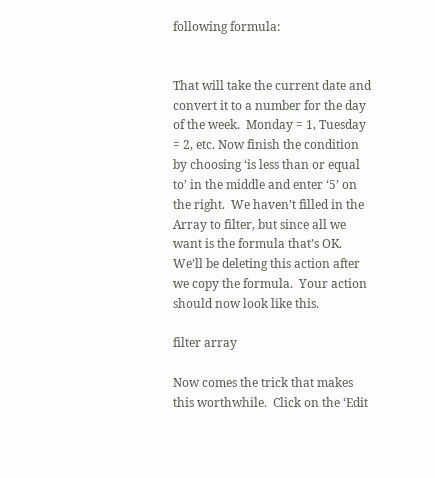following formula:


That will take the current date and convert it to a number for the day of the week.  Monday = 1, Tuesday = 2, etc. Now finish the condition by choosing ‘is less than or equal to’ in the middle and enter ‘5’ on the right.  We haven’t filled in the Array to filter, but since all we want is the formula that’s OK.  We’ll be deleting this action after we copy the formula.  Your action should now look like this.

filter array

Now comes the trick that makes this worthwhile.  Click on the ‘Edit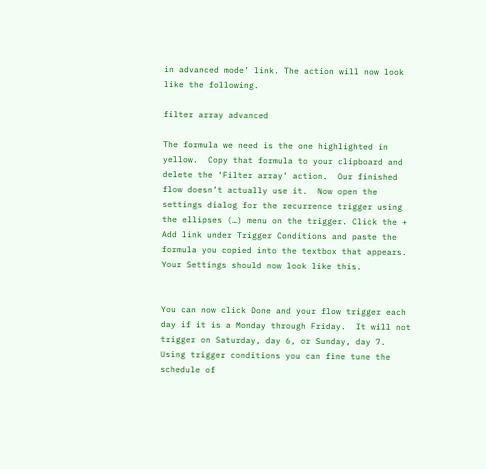in advanced mode’ link. The action will now look like the following.

filter array advanced

The formula we need is the one highlighted in yellow.  Copy that formula to your clipboard and delete the ‘Filter array’ action.  Our finished flow doesn’t actually use it.  Now open the settings dialog for the recurrence trigger using the ellipses (…) menu on the trigger. Click the + Add link under Trigger Conditions and paste the formula you copied into the textbox that appears.  Your Settings should now look like this.


You can now click Done and your flow trigger each day if it is a Monday through Friday.  It will not trigger on Saturday, day 6, or Sunday, day 7. Using trigger conditions you can fine tune the schedule of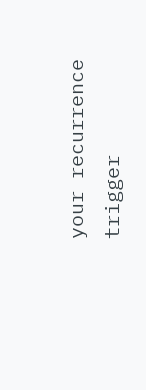your recurrence trigger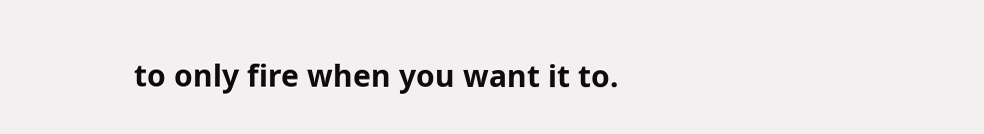to only fire when you want it to.